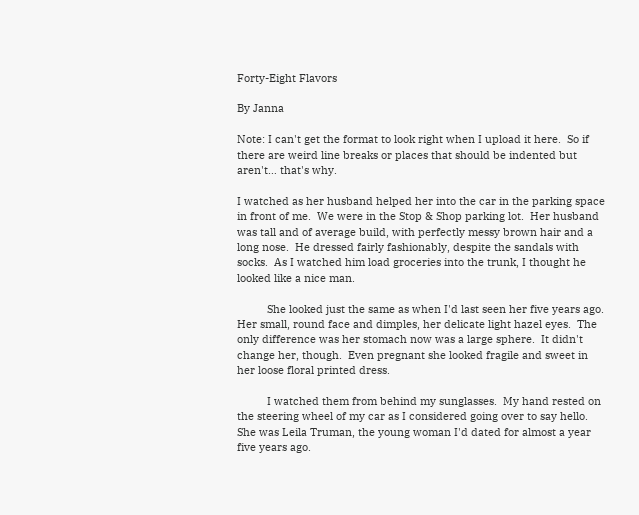Forty-Eight Flavors

By Janna

Note: I can't get the format to look right when I upload it here.  So if there are weird line breaks or places that should be indented but aren't… that's why.

I watched as her husband helped her into the car in the parking space in front of me.  We were in the Stop & Shop parking lot.  Her husband was tall and of average build, with perfectly messy brown hair and a long nose.  He dressed fairly fashionably, despite the sandals with socks.  As I watched him load groceries into the trunk, I thought he looked like a nice man.

          She looked just the same as when I'd last seen her five years ago.  Her small, round face and dimples, her delicate light hazel eyes.  The only difference was her stomach now was a large sphere.  It didn't change her, though.  Even pregnant she looked fragile and sweet in her loose floral printed dress.

          I watched them from behind my sunglasses.  My hand rested on the steering wheel of my car as I considered going over to say hello.  She was Leila Truman, the young woman I'd dated for almost a year five years ago.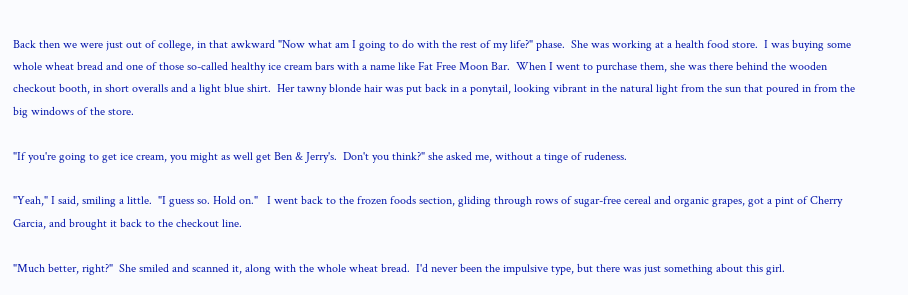Back then we were just out of college, in that awkward "Now what am I going to do with the rest of my life?" phase.  She was working at a health food store.  I was buying some whole wheat bread and one of those so-called healthy ice cream bars with a name like Fat Free Moon Bar.  When I went to purchase them, she was there behind the wooden checkout booth, in short overalls and a light blue shirt.  Her tawny blonde hair was put back in a ponytail, looking vibrant in the natural light from the sun that poured in from the big windows of the store.

"If you're going to get ice cream, you might as well get Ben & Jerry's.  Don't you think?" she asked me, without a tinge of rudeness.

"Yeah," I said, smiling a little.  "I guess so. Hold on."   I went back to the frozen foods section, gliding through rows of sugar-free cereal and organic grapes, got a pint of Cherry Garcia, and brought it back to the checkout line.

"Much better, right?"  She smiled and scanned it, along with the whole wheat bread.  I'd never been the impulsive type, but there was just something about this girl.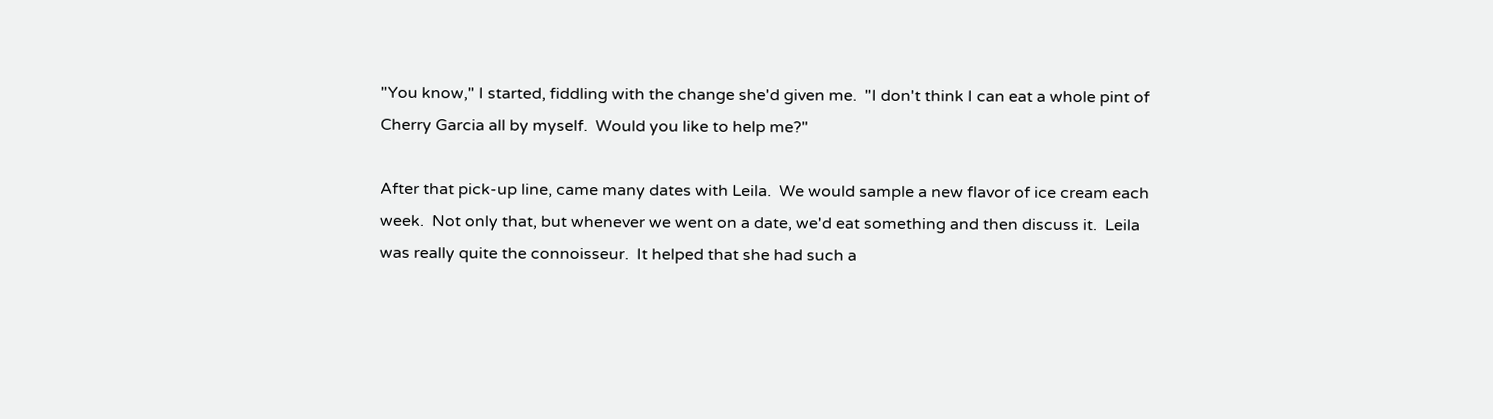"You know," I started, fiddling with the change she'd given me.  "I don't think I can eat a whole pint of Cherry Garcia all by myself.  Would you like to help me?"

After that pick-up line, came many dates with Leila.  We would sample a new flavor of ice cream each week.  Not only that, but whenever we went on a date, we'd eat something and then discuss it.  Leila was really quite the connoisseur.  It helped that she had such a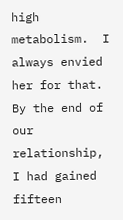high metabolism.  I always envied her for that.  By the end of our relationship, I had gained fifteen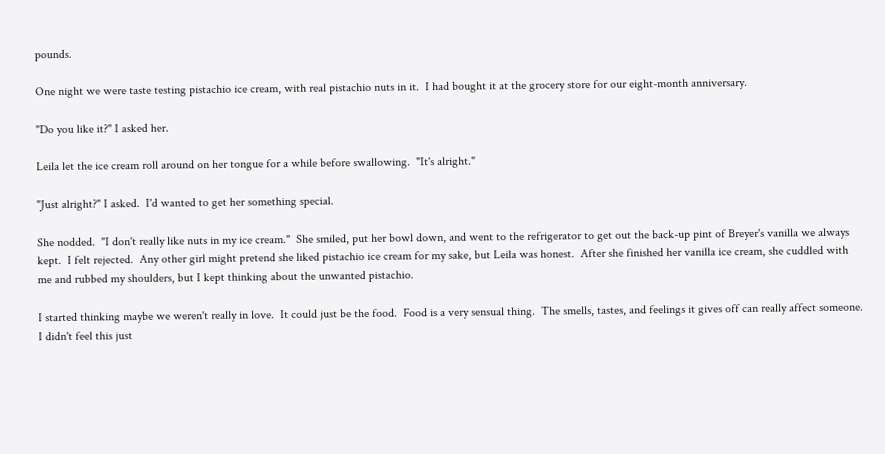pounds.

One night we were taste testing pistachio ice cream, with real pistachio nuts in it.  I had bought it at the grocery store for our eight-month anniversary.

"Do you like it?" I asked her.

Leila let the ice cream roll around on her tongue for a while before swallowing.  "It's alright."

"Just alright?" I asked.  I'd wanted to get her something special.

She nodded.  "I don't really like nuts in my ice cream."  She smiled, put her bowl down, and went to the refrigerator to get out the back-up pint of Breyer's vanilla we always kept.  I felt rejected.  Any other girl might pretend she liked pistachio ice cream for my sake, but Leila was honest.  After she finished her vanilla ice cream, she cuddled with me and rubbed my shoulders, but I kept thinking about the unwanted pistachio.

I started thinking maybe we weren't really in love.  It could just be the food.  Food is a very sensual thing.  The smells, tastes, and feelings it gives off can really affect someone.  I didn't feel this just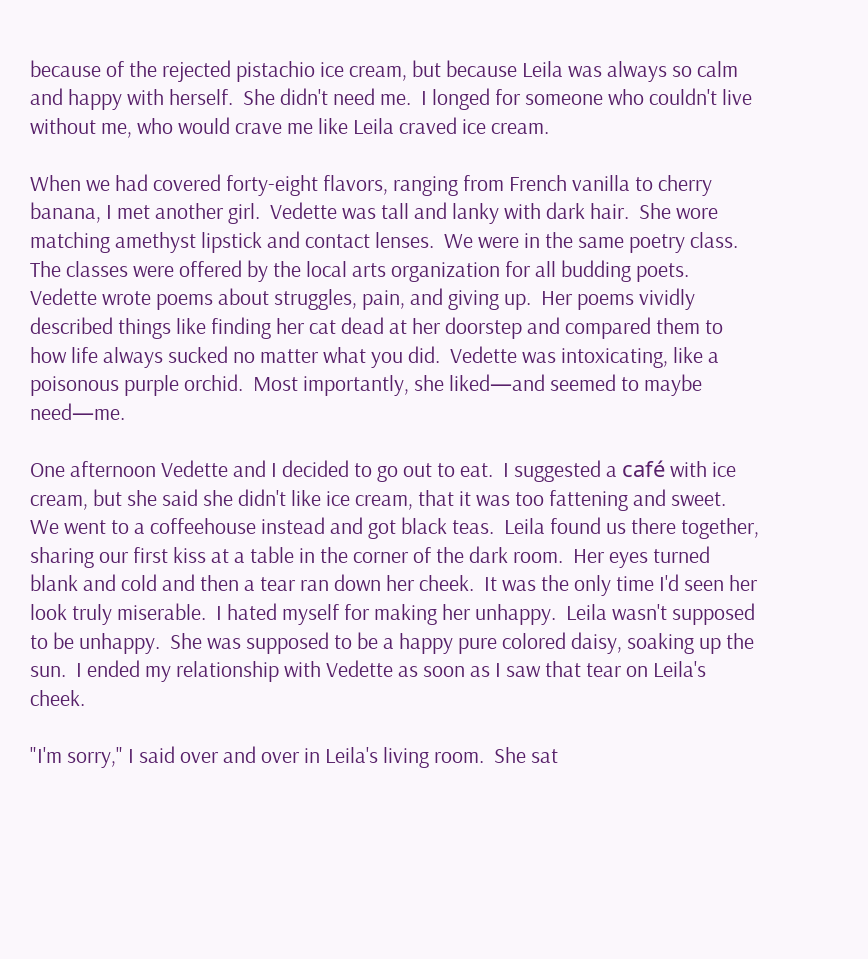because of the rejected pistachio ice cream, but because Leila was always so calm and happy with herself.  She didn't need me.  I longed for someone who couldn't live without me, who would crave me like Leila craved ice cream.

When we had covered forty-eight flavors, ranging from French vanilla to cherry banana, I met another girl.  Vedette was tall and lanky with dark hair.  She wore matching amethyst lipstick and contact lenses.  We were in the same poetry class.  The classes were offered by the local arts organization for all budding poets.  Vedette wrote poems about struggles, pain, and giving up.  Her poems vividly described things like finding her cat dead at her doorstep and compared them to how life always sucked no matter what you did.  Vedette was intoxicating, like a poisonous purple orchid.  Most importantly, she liked—and seemed to maybe need—me.

One afternoon Vedette and I decided to go out to eat.  I suggested a café with ice cream, but she said she didn't like ice cream, that it was too fattening and sweet.  We went to a coffeehouse instead and got black teas.  Leila found us there together, sharing our first kiss at a table in the corner of the dark room.  Her eyes turned blank and cold and then a tear ran down her cheek.  It was the only time I'd seen her look truly miserable.  I hated myself for making her unhappy.  Leila wasn't supposed to be unhappy.  She was supposed to be a happy pure colored daisy, soaking up the sun.  I ended my relationship with Vedette as soon as I saw that tear on Leila's cheek.

"I'm sorry," I said over and over in Leila's living room.  She sat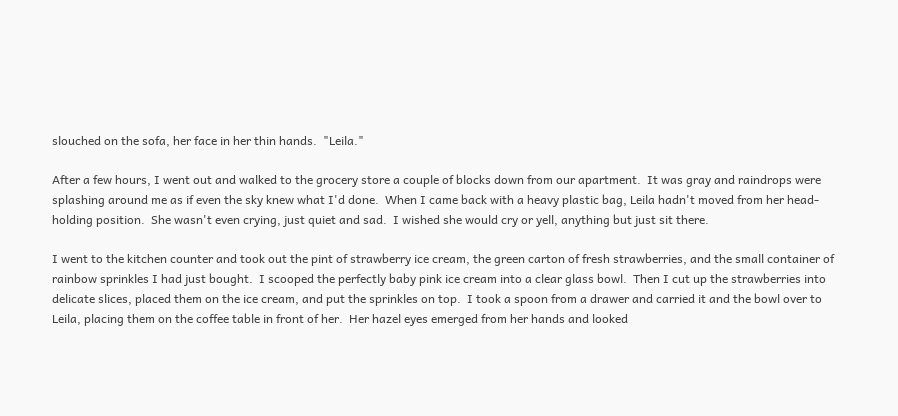slouched on the sofa, her face in her thin hands.  "Leila."

After a few hours, I went out and walked to the grocery store a couple of blocks down from our apartment.  It was gray and raindrops were splashing around me as if even the sky knew what I'd done.  When I came back with a heavy plastic bag, Leila hadn't moved from her head-holding position.  She wasn't even crying, just quiet and sad.  I wished she would cry or yell, anything but just sit there.

I went to the kitchen counter and took out the pint of strawberry ice cream, the green carton of fresh strawberries, and the small container of rainbow sprinkles I had just bought.  I scooped the perfectly baby pink ice cream into a clear glass bowl.  Then I cut up the strawberries into delicate slices, placed them on the ice cream, and put the sprinkles on top.  I took a spoon from a drawer and carried it and the bowl over to Leila, placing them on the coffee table in front of her.  Her hazel eyes emerged from her hands and looked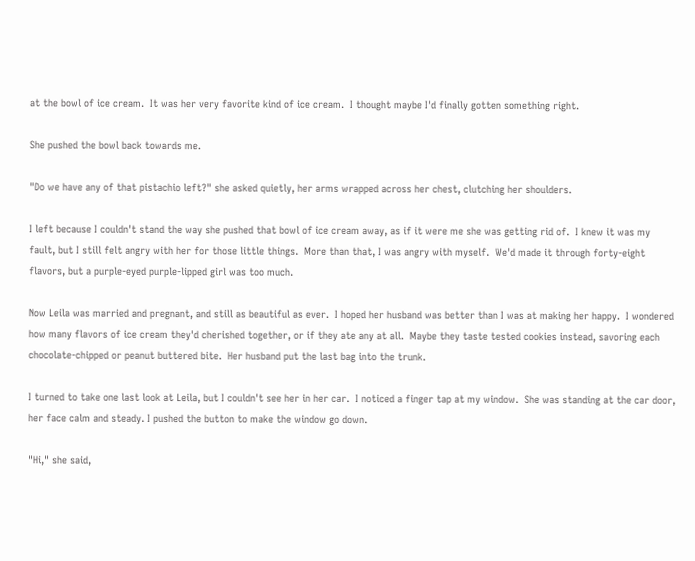at the bowl of ice cream.  It was her very favorite kind of ice cream.  I thought maybe I'd finally gotten something right.

She pushed the bowl back towards me.

"Do we have any of that pistachio left?" she asked quietly, her arms wrapped across her chest, clutching her shoulders.

I left because I couldn't stand the way she pushed that bowl of ice cream away, as if it were me she was getting rid of.  I knew it was my fault, but I still felt angry with her for those little things.  More than that, I was angry with myself.  We'd made it through forty-eight flavors, but a purple-eyed purple-lipped girl was too much.

Now Leila was married and pregnant, and still as beautiful as ever.  I hoped her husband was better than I was at making her happy.  I wondered how many flavors of ice cream they'd cherished together, or if they ate any at all.  Maybe they taste tested cookies instead, savoring each chocolate-chipped or peanut buttered bite.  Her husband put the last bag into the trunk.

I turned to take one last look at Leila, but I couldn't see her in her car.  I noticed a finger tap at my window.  She was standing at the car door, her face calm and steady. I pushed the button to make the window go down.

"Hi," she said,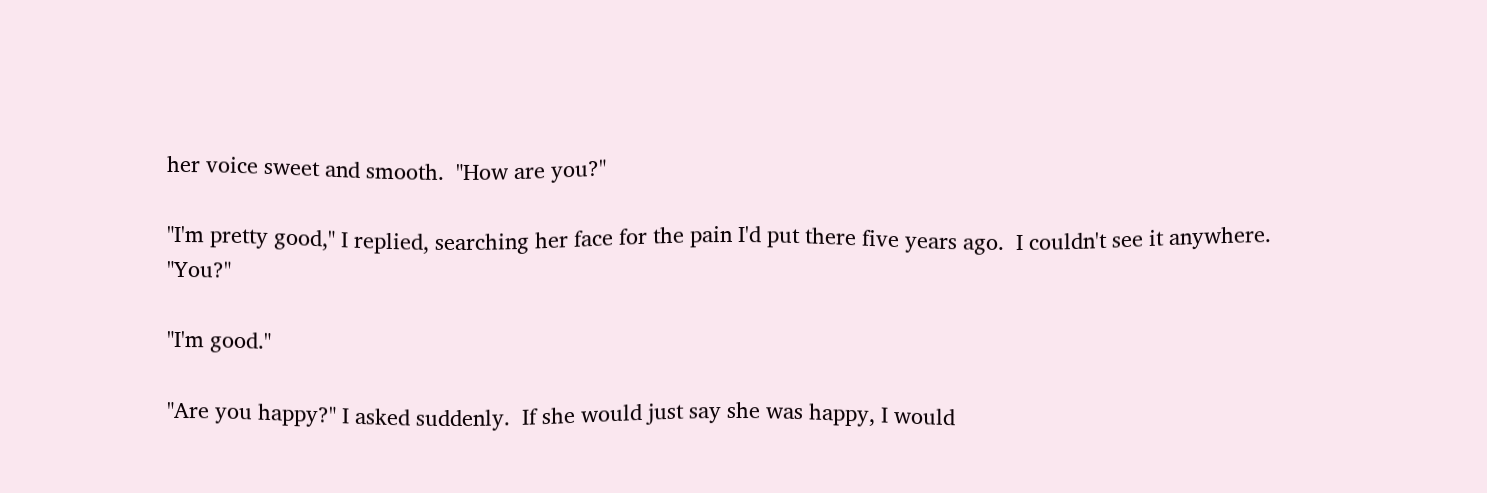her voice sweet and smooth.  "How are you?"

"I'm pretty good," I replied, searching her face for the pain I'd put there five years ago.  I couldn't see it anywhere. "You?"

"I'm good."

"Are you happy?" I asked suddenly.  If she would just say she was happy, I would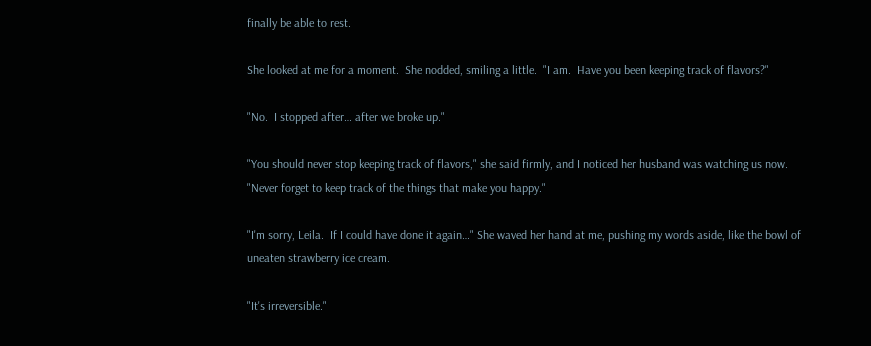finally be able to rest.

She looked at me for a moment.  She nodded, smiling a little.  "I am.  Have you been keeping track of flavors?"

"No.  I stopped after… after we broke up."

"You should never stop keeping track of flavors," she said firmly, and I noticed her husband was watching us now.  "Never forget to keep track of the things that make you happy."

"I'm sorry, Leila.  If I could have done it again…" She waved her hand at me, pushing my words aside, like the bowl of uneaten strawberry ice cream.

"It's irreversible."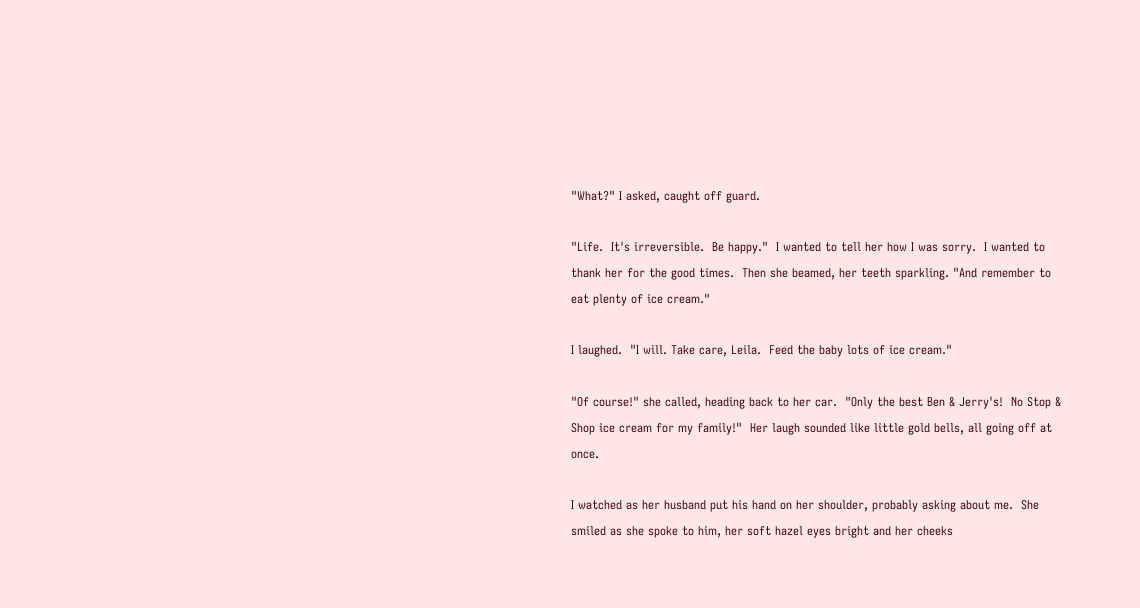"What?" I asked, caught off guard.

"Life.  It's irreversible.  Be happy."  I wanted to tell her how I was sorry.  I wanted to thank her for the good times.  Then she beamed, her teeth sparkling. "And remember to eat plenty of ice cream."

I laughed.  "I will. Take care, Leila.  Feed the baby lots of ice cream."

"Of course!" she called, heading back to her car.  "Only the best Ben & Jerry's!  No Stop & Shop ice cream for my family!"  Her laugh sounded like little gold bells, all going off at once.

I watched as her husband put his hand on her shoulder, probably asking about me.  She smiled as she spoke to him, her soft hazel eyes bright and her cheeks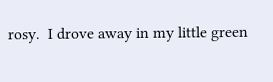rosy.  I drove away in my little green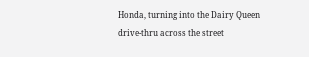Honda, turning into the Dairy Queen drive-thru across the street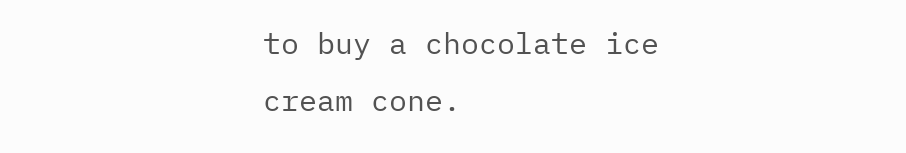to buy a chocolate ice cream cone.